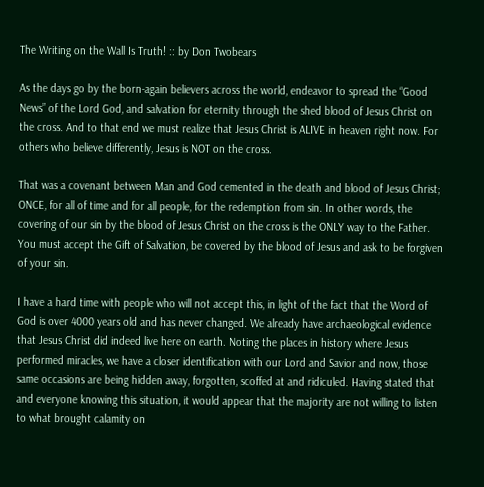The Writing on the Wall Is Truth! :: by Don Twobears

As the days go by the born-again believers across the world, endeavor to spread the “Good News” of the Lord God, and salvation for eternity through the shed blood of Jesus Christ on the cross. And to that end we must realize that Jesus Christ is ALIVE in heaven right now. For others who believe differently, Jesus is NOT on the cross.

That was a covenant between Man and God cemented in the death and blood of Jesus Christ; ONCE, for all of time and for all people, for the redemption from sin. In other words, the covering of our sin by the blood of Jesus Christ on the cross is the ONLY way to the Father. You must accept the Gift of Salvation, be covered by the blood of Jesus and ask to be forgiven of your sin.

I have a hard time with people who will not accept this, in light of the fact that the Word of God is over 4000 years old and has never changed. We already have archaeological evidence that Jesus Christ did indeed live here on earth. Noting the places in history where Jesus performed miracles, we have a closer identification with our Lord and Savior and now, those same occasions are being hidden away, forgotten, scoffed at and ridiculed. Having stated that and everyone knowing this situation, it would appear that the majority are not willing to listen to what brought calamity on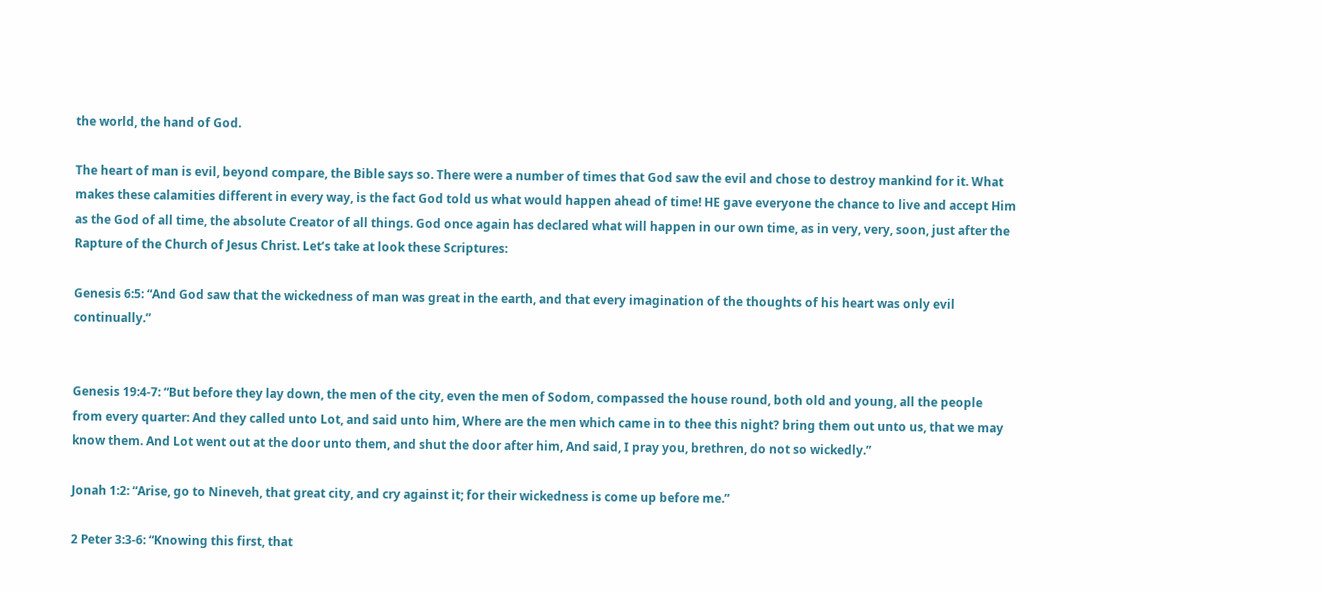the world, the hand of God.

The heart of man is evil, beyond compare, the Bible says so. There were a number of times that God saw the evil and chose to destroy mankind for it. What makes these calamities different in every way, is the fact God told us what would happen ahead of time! HE gave everyone the chance to live and accept Him as the God of all time, the absolute Creator of all things. God once again has declared what will happen in our own time, as in very, very, soon, just after the Rapture of the Church of Jesus Christ. Let’s take at look these Scriptures:

Genesis 6:5: “And God saw that the wickedness of man was great in the earth, and that every imagination of the thoughts of his heart was only evil continually.”


Genesis 19:4-7: “But before they lay down, the men of the city, even the men of Sodom, compassed the house round, both old and young, all the people from every quarter: And they called unto Lot, and said unto him, Where are the men which came in to thee this night? bring them out unto us, that we may know them. And Lot went out at the door unto them, and shut the door after him, And said, I pray you, brethren, do not so wickedly.”

Jonah 1:2: “Arise, go to Nineveh, that great city, and cry against it; for their wickedness is come up before me.”

2 Peter 3:3-6: “Knowing this first, that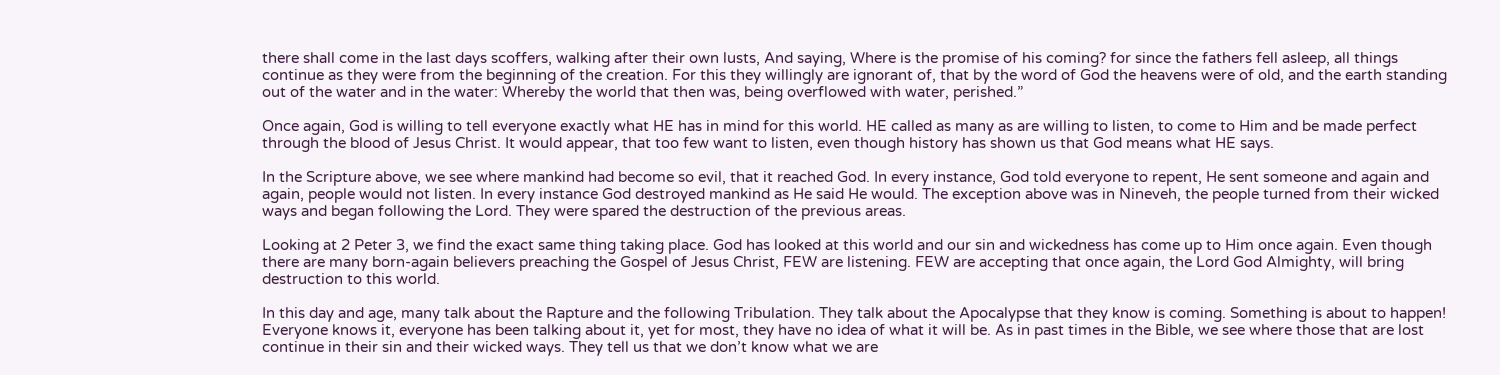there shall come in the last days scoffers, walking after their own lusts, And saying, Where is the promise of his coming? for since the fathers fell asleep, all things continue as they were from the beginning of the creation. For this they willingly are ignorant of, that by the word of God the heavens were of old, and the earth standing out of the water and in the water: Whereby the world that then was, being overflowed with water, perished.”

Once again, God is willing to tell everyone exactly what HE has in mind for this world. HE called as many as are willing to listen, to come to Him and be made perfect through the blood of Jesus Christ. It would appear, that too few want to listen, even though history has shown us that God means what HE says.

In the Scripture above, we see where mankind had become so evil, that it reached God. In every instance, God told everyone to repent, He sent someone and again and again, people would not listen. In every instance God destroyed mankind as He said He would. The exception above was in Nineveh, the people turned from their wicked ways and began following the Lord. They were spared the destruction of the previous areas.

Looking at 2 Peter 3, we find the exact same thing taking place. God has looked at this world and our sin and wickedness has come up to Him once again. Even though there are many born-again believers preaching the Gospel of Jesus Christ, FEW are listening. FEW are accepting that once again, the Lord God Almighty, will bring destruction to this world.

In this day and age, many talk about the Rapture and the following Tribulation. They talk about the Apocalypse that they know is coming. Something is about to happen! Everyone knows it, everyone has been talking about it, yet for most, they have no idea of what it will be. As in past times in the Bible, we see where those that are lost continue in their sin and their wicked ways. They tell us that we don’t know what we are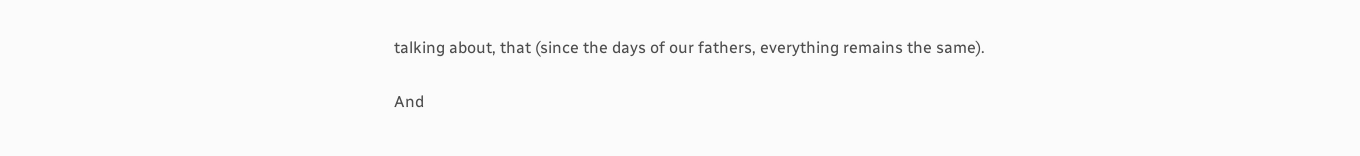talking about, that (since the days of our fathers, everything remains the same).

And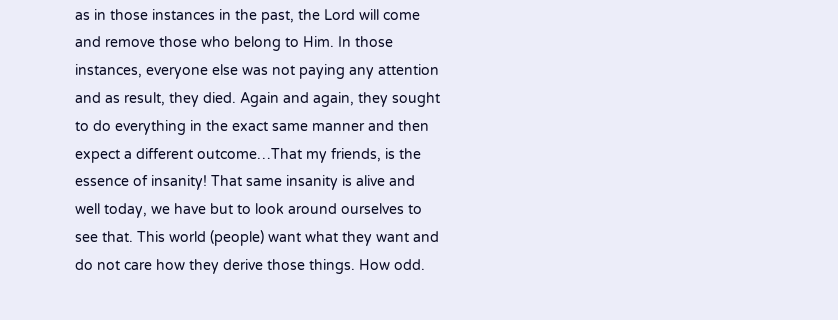as in those instances in the past, the Lord will come and remove those who belong to Him. In those instances, everyone else was not paying any attention and as result, they died. Again and again, they sought to do everything in the exact same manner and then expect a different outcome…That my friends, is the essence of insanity! That same insanity is alive and well today, we have but to look around ourselves to see that. This world (people) want what they want and do not care how they derive those things. How odd.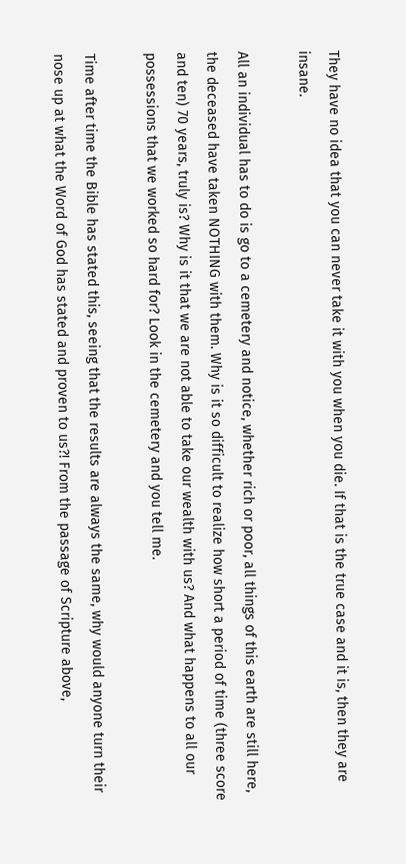They have no idea that you can never take it with you when you die. If that is the true case and it is, then they are insane.

All an individual has to do is go to a cemetery and notice, whether rich or poor, all things of this earth are still here, the deceased have taken NOTHING with them. Why is it so difficult to realize how short a period of time (three score and ten) 70 years, truly is? Why is it that we are not able to take our wealth with us? And what happens to all our possessions that we worked so hard for? Look in the cemetery and you tell me.

Time after time the Bible has stated this, seeing that the results are always the same, why would anyone turn their nose up at what the Word of God has stated and proven to us?! From the passage of Scripture above,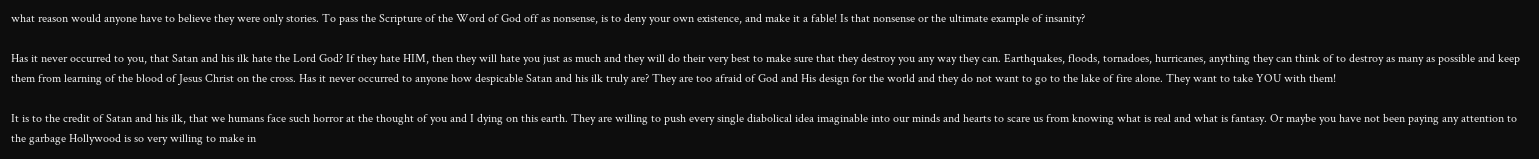what reason would anyone have to believe they were only stories. To pass the Scripture of the Word of God off as nonsense, is to deny your own existence, and make it a fable! Is that nonsense or the ultimate example of insanity?

Has it never occurred to you, that Satan and his ilk hate the Lord God? If they hate HIM, then they will hate you just as much and they will do their very best to make sure that they destroy you any way they can. Earthquakes, floods, tornadoes, hurricanes, anything they can think of to destroy as many as possible and keep them from learning of the blood of Jesus Christ on the cross. Has it never occurred to anyone how despicable Satan and his ilk truly are? They are too afraid of God and His design for the world and they do not want to go to the lake of fire alone. They want to take YOU with them!

It is to the credit of Satan and his ilk, that we humans face such horror at the thought of you and I dying on this earth. They are willing to push every single diabolical idea imaginable into our minds and hearts to scare us from knowing what is real and what is fantasy. Or maybe you have not been paying any attention to the garbage Hollywood is so very willing to make in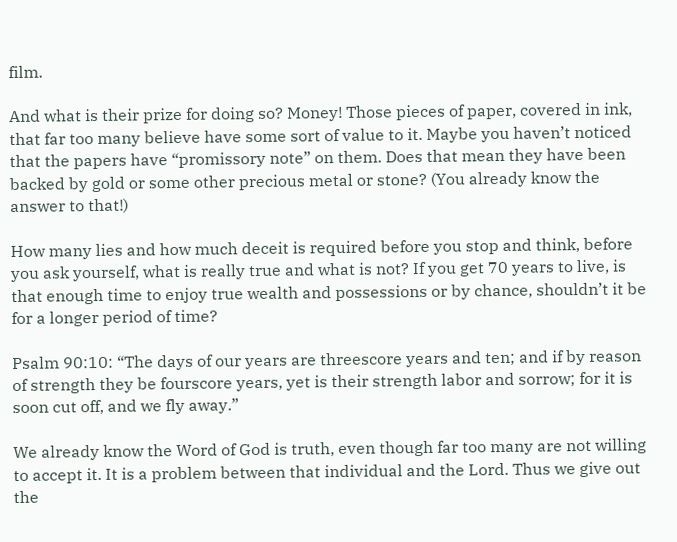film.

And what is their prize for doing so? Money! Those pieces of paper, covered in ink, that far too many believe have some sort of value to it. Maybe you haven’t noticed that the papers have “promissory note” on them. Does that mean they have been backed by gold or some other precious metal or stone? (You already know the answer to that!)

How many lies and how much deceit is required before you stop and think, before you ask yourself, what is really true and what is not? If you get 70 years to live, is that enough time to enjoy true wealth and possessions or by chance, shouldn’t it be for a longer period of time?

Psalm 90:10: “The days of our years are threescore years and ten; and if by reason of strength they be fourscore years, yet is their strength labor and sorrow; for it is soon cut off, and we fly away.”

We already know the Word of God is truth, even though far too many are not willing to accept it. It is a problem between that individual and the Lord. Thus we give out the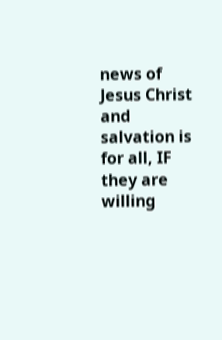news of Jesus Christ and salvation is for all, IF they are willing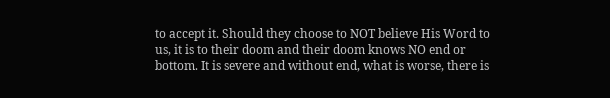to accept it. Should they choose to NOT believe His Word to us, it is to their doom and their doom knows NO end or bottom. It is severe and without end, what is worse, there is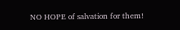NO HOPE of salvation for them!